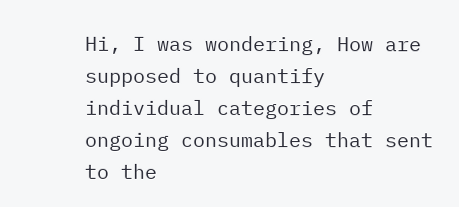Hi, I was wondering, How are supposed to quantify individual categories of ongoing consumables that sent to the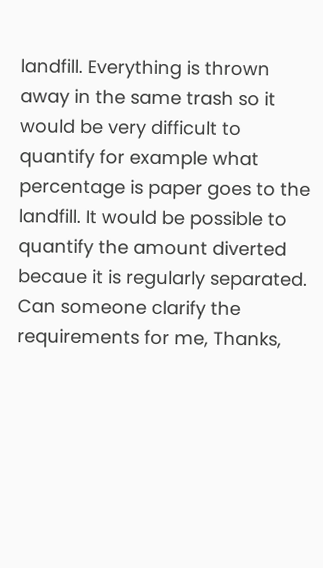landfill. Everything is thrown away in the same trash so it would be very difficult to quantify for example what percentage is paper goes to the landfill. It would be possible to quantify the amount diverted becaue it is regularly separated. Can someone clarify the requirements for me, Thanks,